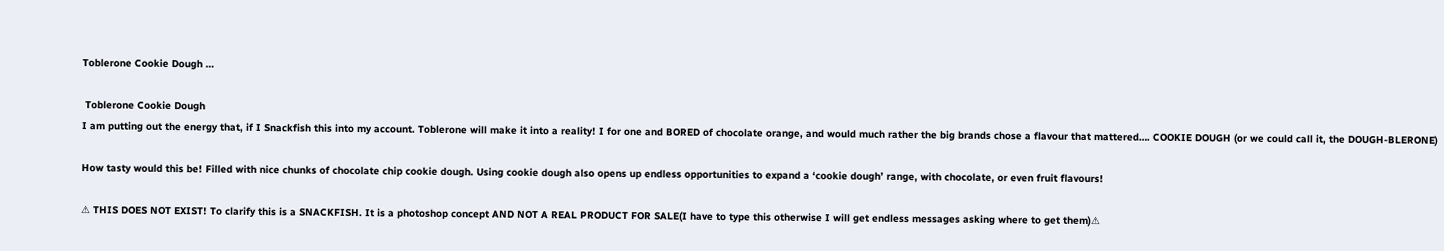Toblerone Cookie Dough …

 Toblerone Cookie Dough
I am putting out the energy that, if I Snackfish this into my account. Toblerone will make it into a reality! I for one and BORED of chocolate orange, and would much rather the big brands chose a flavour that mattered…. COOKIE DOUGH (or we could call it, the DOUGH-BLERONE)

How tasty would this be! Filled with nice chunks of chocolate chip cookie dough. Using cookie dough also opens up endless opportunities to expand a ‘cookie dough’ range, with chocolate, or even fruit flavours!

⚠ THIS DOES NOT EXIST! To clarify this is a SNACKFISH. It is a photoshop concept AND NOT A REAL PRODUCT FOR SALE(I have to type this otherwise I will get endless messages asking where to get them)⚠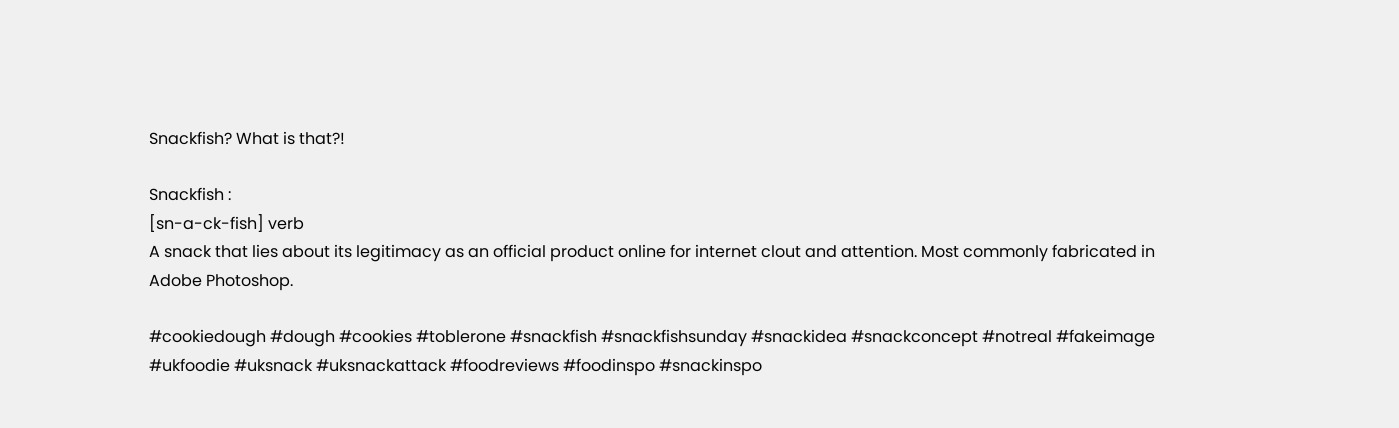Snackfish? What is that?!

Snackfish :
[sn-a-ck-fish] verb
A snack that lies about its legitimacy as an official product online for internet clout and attention. Most commonly fabricated in Adobe Photoshop.

#cookiedough #dough #cookies #toblerone #snackfish #snackfishsunday #snackidea #snackconcept #notreal #fakeimage #ukfoodie #uksnack #uksnackattack #foodreviews #foodinspo #snackinspo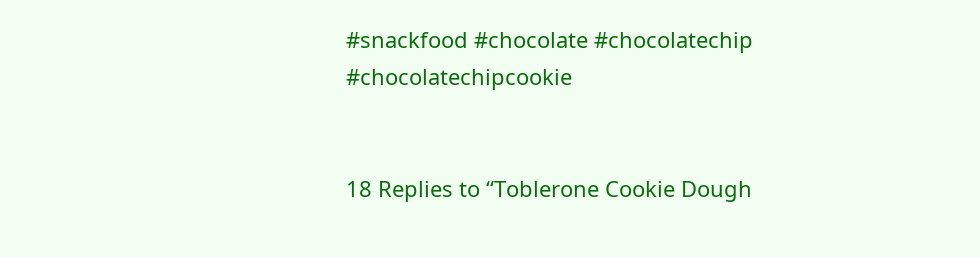#snackfood #chocolate #chocolatechip #chocolatechipcookie


18 Replies to “Toblerone Cookie Dough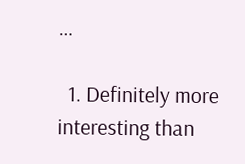…

  1. Definitely more interesting than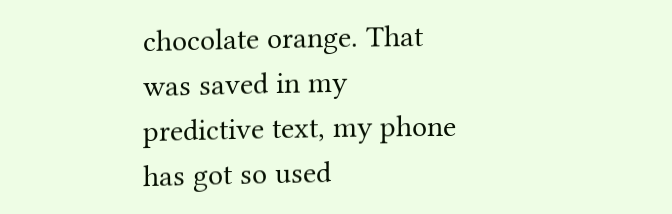chocolate orange. That was saved in my predictive text, my phone has got so used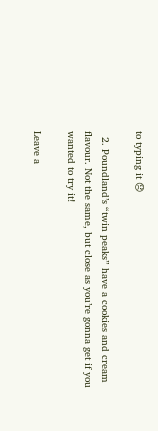to typing it 😞

  2. Poundland’s “twin peaks” have a cookies and cream flavour. Not the same, but close as you’re gonna get if you wanted to try it!

Leave a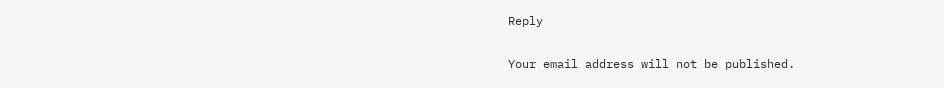Reply

Your email address will not be published.